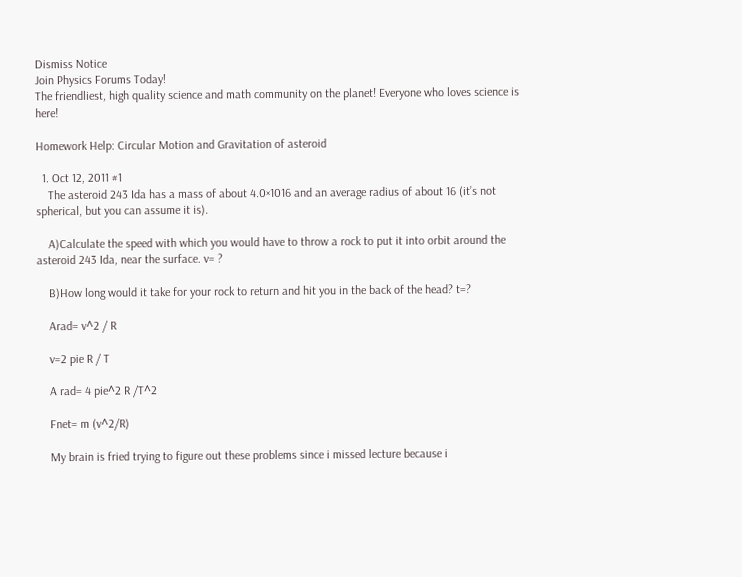Dismiss Notice
Join Physics Forums Today!
The friendliest, high quality science and math community on the planet! Everyone who loves science is here!

Homework Help: Circular Motion and Gravitation of asteroid

  1. Oct 12, 2011 #1
    The asteroid 243 Ida has a mass of about 4.0×1016 and an average radius of about 16 (it’s not spherical, but you can assume it is).

    A)Calculate the speed with which you would have to throw a rock to put it into orbit around the asteroid 243 Ida, near the surface. v= ?

    B)How long would it take for your rock to return and hit you in the back of the head? t=?

    Arad= v^2 / R

    v=2 pie R / T

    A rad= 4 pie^2 R /T^2

    Fnet= m (v^2/R)

    My brain is fried trying to figure out these problems since i missed lecture because i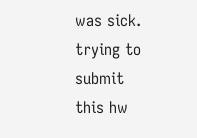was sick. trying to submit this hw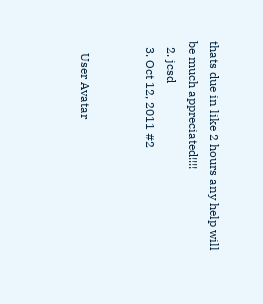thats due in like 2 hours any help will be much appreciated!!!!
  2. jcsd
  3. Oct 12, 2011 #2


    User Avatar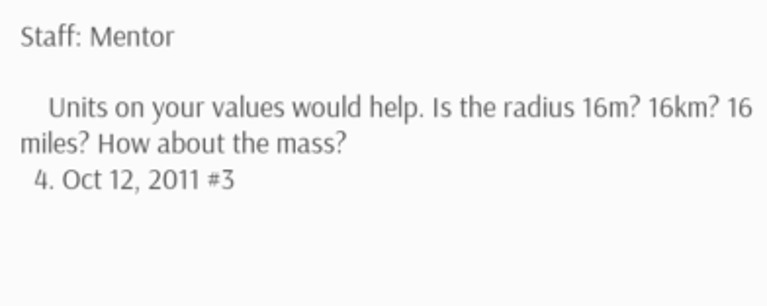Staff: Mentor

    Units on your values would help. Is the radius 16m? 16km? 16 miles? How about the mass?
  4. Oct 12, 2011 #3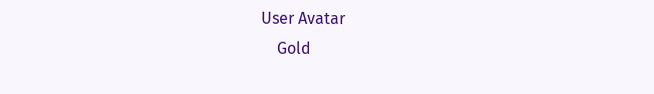User Avatar
    Gold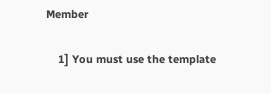Member

    1] You must use the template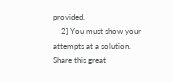provided.
    2] You must show your attempts at a solution.
Share this great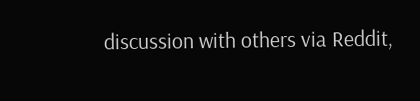discussion with others via Reddit,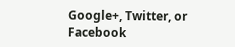Google+, Twitter, or Facebook